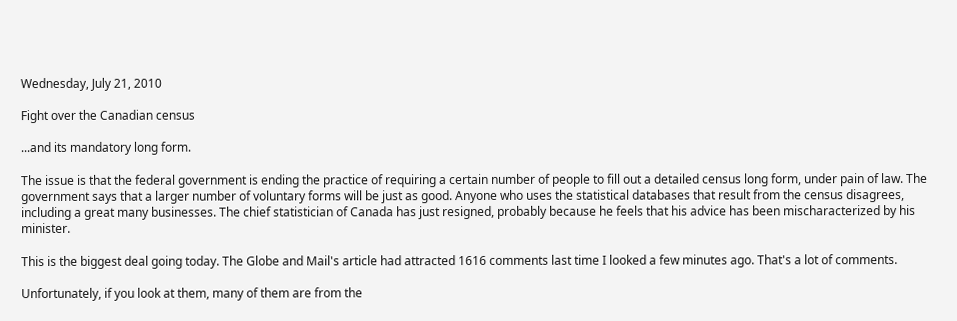Wednesday, July 21, 2010

Fight over the Canadian census

...and its mandatory long form.

The issue is that the federal government is ending the practice of requiring a certain number of people to fill out a detailed census long form, under pain of law. The government says that a larger number of voluntary forms will be just as good. Anyone who uses the statistical databases that result from the census disagrees, including a great many businesses. The chief statistician of Canada has just resigned, probably because he feels that his advice has been mischaracterized by his minister.

This is the biggest deal going today. The Globe and Mail's article had attracted 1616 comments last time I looked a few minutes ago. That's a lot of comments.

Unfortunately, if you look at them, many of them are from the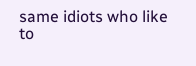same idiots who like to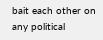bait each other on any political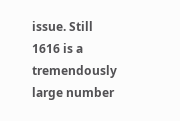issue. Still 1616 is a tremendously large number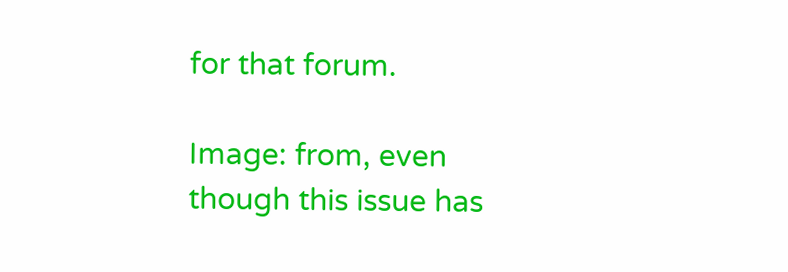for that forum.

Image: from, even though this issue has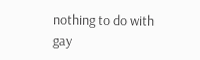nothing to do with gay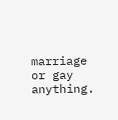marriage or gay anything.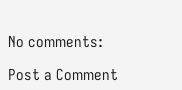No comments:

Post a Comment